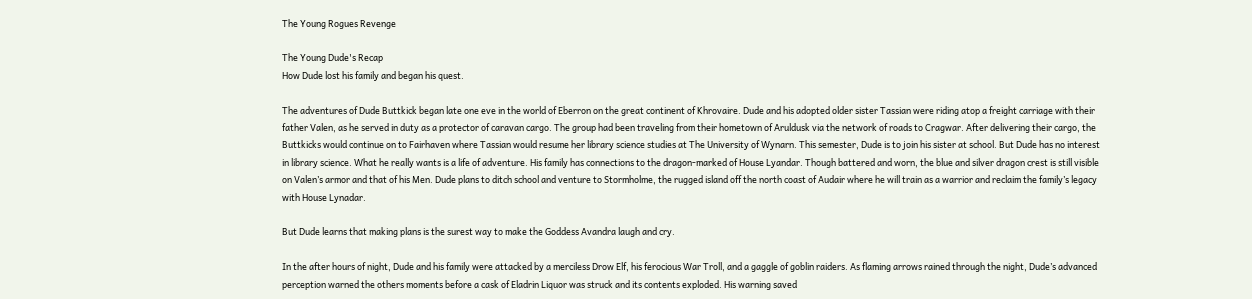The Young Rogues Revenge

The Young Dude's Recap
How Dude lost his family and began his quest.

The adventures of Dude Buttkick began late one eve in the world of Eberron on the great continent of Khrovaire. Dude and his adopted older sister Tassian were riding atop a freight carriage with their father Valen, as he served in duty as a protector of caravan cargo. The group had been traveling from their hometown of Aruldusk via the network of roads to Cragwar. After delivering their cargo, the Buttkicks would continue on to Fairhaven where Tassian would resume her library science studies at The University of Wynarn. This semester, Dude is to join his sister at school. But Dude has no interest in library science. What he really wants is a life of adventure. His family has connections to the dragon-marked of House Lyandar. Though battered and worn, the blue and silver dragon crest is still visible on Valen’s armor and that of his Men. Dude plans to ditch school and venture to Stormholme, the rugged island off the north coast of Audair where he will train as a warrior and reclaim the family’s legacy with House Lynadar.

But Dude learns that making plans is the surest way to make the Goddess Avandra laugh and cry.

In the after hours of night, Dude and his family were attacked by a merciless Drow Elf, his ferocious War Troll, and a gaggle of goblin raiders. As flaming arrows rained through the night, Dude’s advanced perception warned the others moments before a cask of Eladrin Liquor was struck and its contents exploded. His warning saved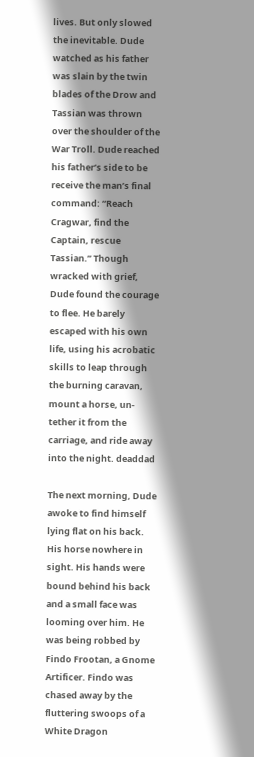lives. But only slowed the inevitable. Dude watched as his father was slain by the twin blades of the Drow and Tassian was thrown over the shoulder of the War Troll. Dude reached his father’s side to be receive the man’s final command: “Reach Cragwar, find the Captain, rescue Tassian.” Though wracked with grief, Dude found the courage to flee. He barely escaped with his own life, using his acrobatic skills to leap through the burning caravan, mount a horse, un-tether it from the carriage, and ride away into the night. deaddad

The next morning, Dude awoke to find himself lying flat on his back. His horse nowhere in sight. His hands were bound behind his back and a small face was looming over him. He was being robbed by Findo Frootan, a Gnome Artificer. Findo was chased away by the fluttering swoops of a White Dragon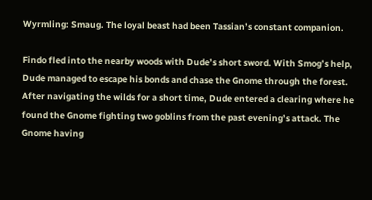Wyrmling: Smaug. The loyal beast had been Tassian’s constant companion.

Findo fled into the nearby woods with Dude’s short sword. With Smog’s help, Dude managed to escape his bonds and chase the Gnome through the forest. After navigating the wilds for a short time, Dude entered a clearing where he found the Gnome fighting two goblins from the past evening’s attack. The Gnome having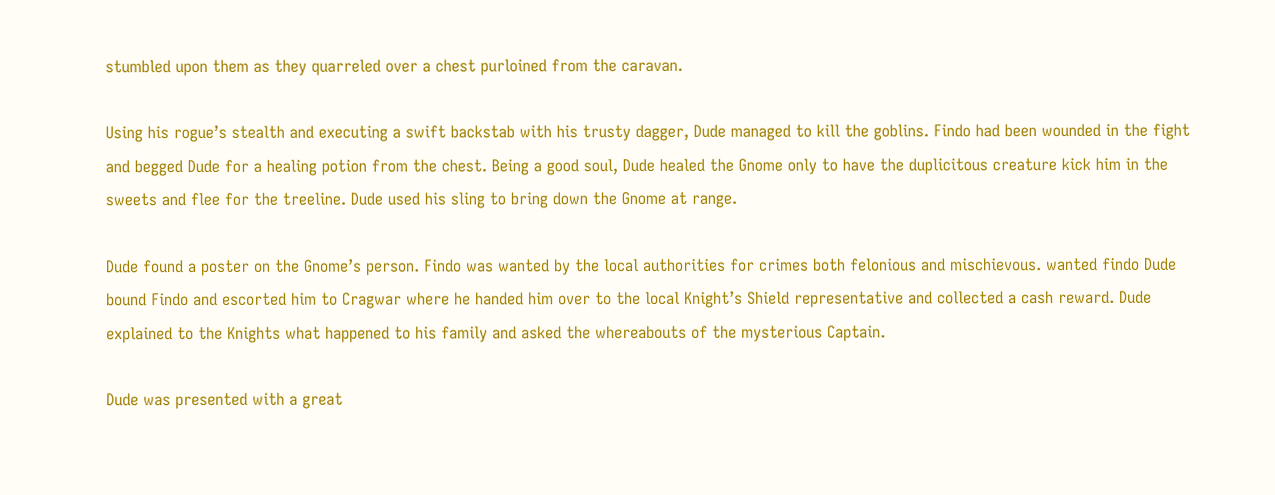stumbled upon them as they quarreled over a chest purloined from the caravan.

Using his rogue’s stealth and executing a swift backstab with his trusty dagger, Dude managed to kill the goblins. Findo had been wounded in the fight and begged Dude for a healing potion from the chest. Being a good soul, Dude healed the Gnome only to have the duplicitous creature kick him in the sweets and flee for the treeline. Dude used his sling to bring down the Gnome at range.

Dude found a poster on the Gnome’s person. Findo was wanted by the local authorities for crimes both felonious and mischievous. wanted findo Dude bound Findo and escorted him to Cragwar where he handed him over to the local Knight’s Shield representative and collected a cash reward. Dude explained to the Knights what happened to his family and asked the whereabouts of the mysterious Captain.

Dude was presented with a great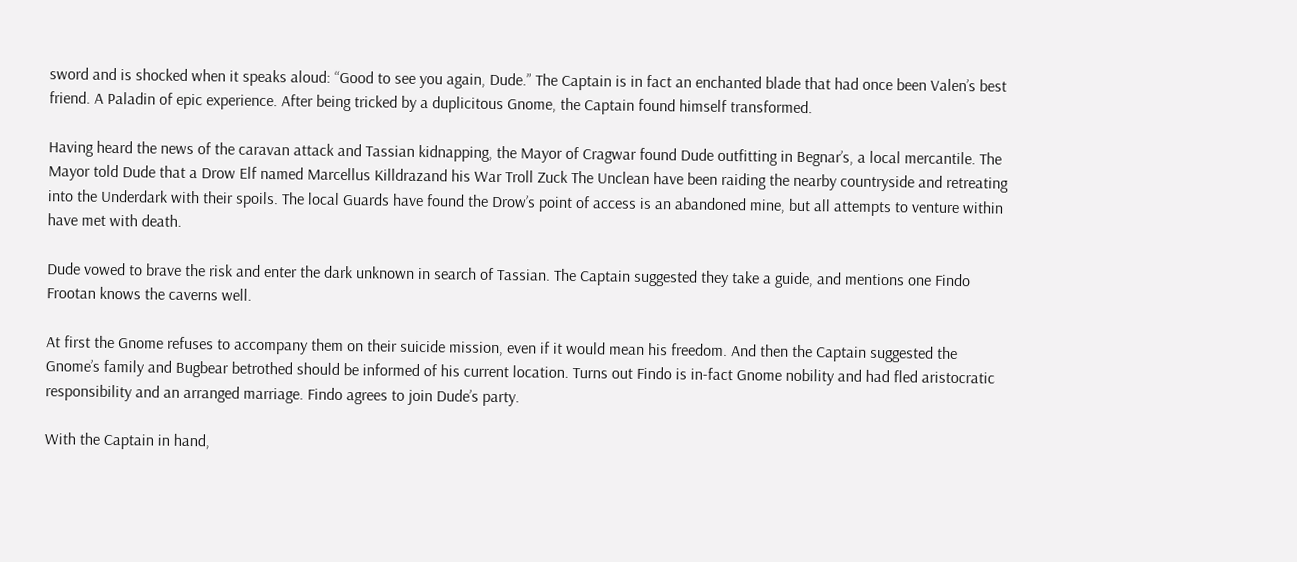sword and is shocked when it speaks aloud: “Good to see you again, Dude.” The Captain is in fact an enchanted blade that had once been Valen’s best friend. A Paladin of epic experience. After being tricked by a duplicitous Gnome, the Captain found himself transformed.

Having heard the news of the caravan attack and Tassian kidnapping, the Mayor of Cragwar found Dude outfitting in Begnar’s, a local mercantile. The Mayor told Dude that a Drow Elf named Marcellus Killdrazand his War Troll Zuck The Unclean have been raiding the nearby countryside and retreating into the Underdark with their spoils. The local Guards have found the Drow’s point of access is an abandoned mine, but all attempts to venture within have met with death.

Dude vowed to brave the risk and enter the dark unknown in search of Tassian. The Captain suggested they take a guide, and mentions one Findo Frootan knows the caverns well.

At first the Gnome refuses to accompany them on their suicide mission, even if it would mean his freedom. And then the Captain suggested the Gnome’s family and Bugbear betrothed should be informed of his current location. Turns out Findo is in-fact Gnome nobility and had fled aristocratic responsibility and an arranged marriage. Findo agrees to join Dude’s party.

With the Captain in hand,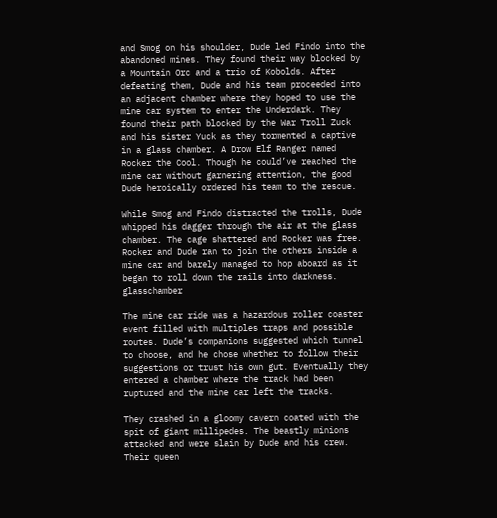and Smog on his shoulder, Dude led Findo into the abandoned mines. They found their way blocked by a Mountain Orc and a trio of Kobolds. After defeating them, Dude and his team proceeded into an adjacent chamber where they hoped to use the mine car system to enter the Underdark. They found their path blocked by the War Troll Zuck and his sister Yuck as they tormented a captive in a glass chamber. A Drow Elf Ranger named Rocker the Cool. Though he could’ve reached the mine car without garnering attention, the good Dude heroically ordered his team to the rescue.

While Smog and Findo distracted the trolls, Dude whipped his dagger through the air at the glass chamber. The cage shattered and Rocker was free. Rocker and Dude ran to join the others inside a mine car and barely managed to hop aboard as it began to roll down the rails into darkness. glasschamber

The mine car ride was a hazardous roller coaster event filled with multiples traps and possible routes. Dude’s companions suggested which tunnel to choose, and he chose whether to follow their suggestions or trust his own gut. Eventually they entered a chamber where the track had been ruptured and the mine car left the tracks.

They crashed in a gloomy cavern coated with the spit of giant millipedes. The beastly minions attacked and were slain by Dude and his crew. Their queen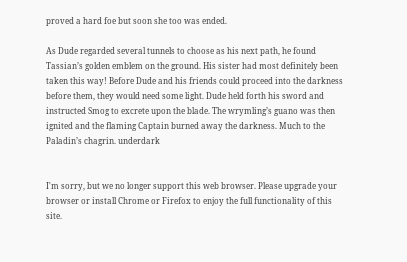proved a hard foe but soon she too was ended.

As Dude regarded several tunnels to choose as his next path, he found Tassian’s golden emblem on the ground. His sister had most definitely been taken this way! Before Dude and his friends could proceed into the darkness before them, they would need some light. Dude held forth his sword and instructed Smog to excrete upon the blade. The wrymling’s guano was then ignited and the flaming Captain burned away the darkness. Much to the Paladin’s chagrin. underdark


I'm sorry, but we no longer support this web browser. Please upgrade your browser or install Chrome or Firefox to enjoy the full functionality of this site.